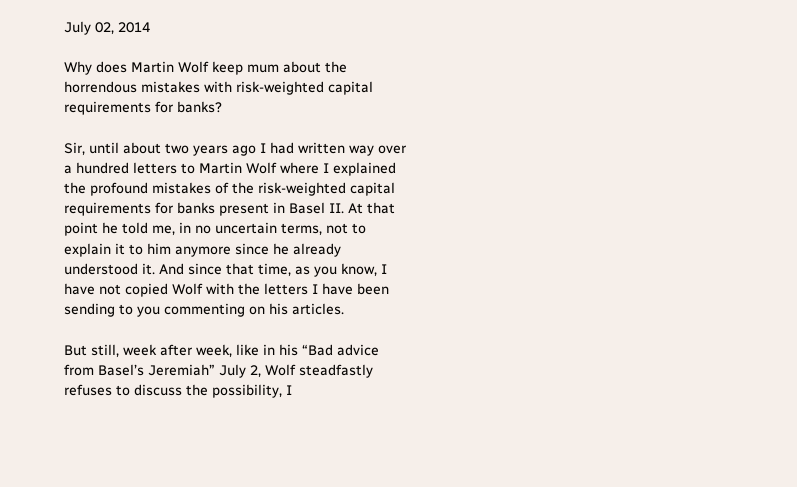July 02, 2014

Why does Martin Wolf keep mum about the horrendous mistakes with risk-weighted capital requirements for banks?

Sir, until about two years ago I had written way over a hundred letters to Martin Wolf where I explained the profound mistakes of the risk-weighted capital requirements for banks present in Basel II. At that point he told me, in no uncertain terms, not to explain it to him anymore since he already understood it. And since that time, as you know, I have not copied Wolf with the letters I have been sending to you commenting on his articles.

But still, week after week, like in his “Bad advice from Basel’s Jeremiah” July 2, Wolf steadfastly refuses to discuss the possibility, I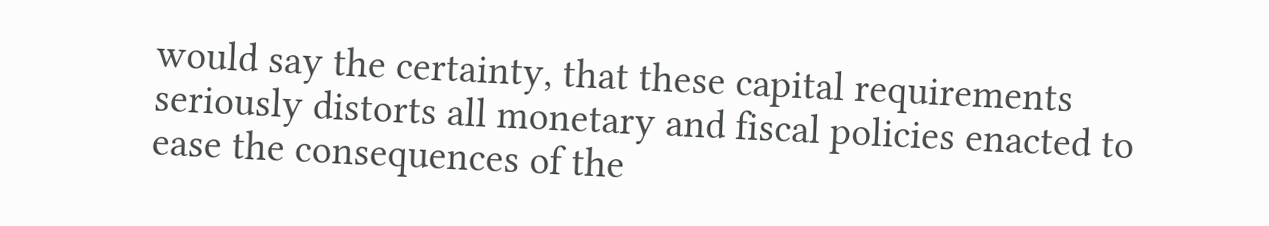would say the certainty, that these capital requirements seriously distorts all monetary and fiscal policies enacted to ease the consequences of the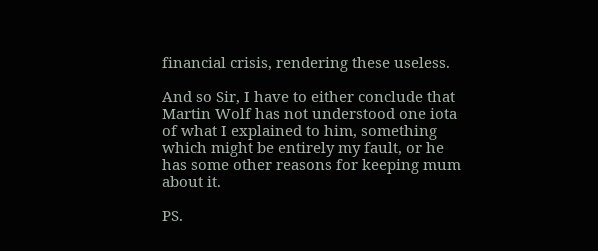financial crisis, rendering these useless.

And so Sir, I have to either conclude that Martin Wolf has not understood one iota of what I explained to him, something which might be entirely my fault, or he has some other reasons for keeping mum about it.

PS.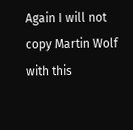Again I will not copy Martin Wolf with this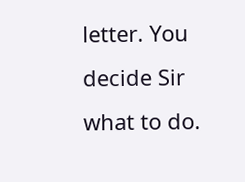letter. You decide Sir what to do.